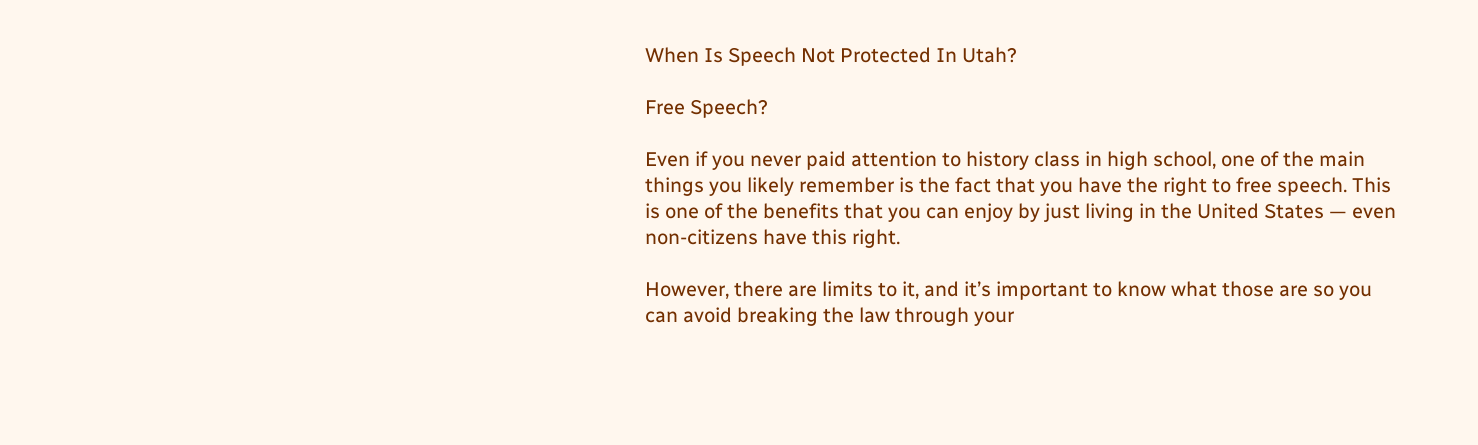When Is Speech Not Protected In Utah?

Free Speech?

Even if you never paid attention to history class in high school, one of the main things you likely remember is the fact that you have the right to free speech. This is one of the benefits that you can enjoy by just living in the United States — even non-citizens have this right.

However, there are limits to it, and it’s important to know what those are so you can avoid breaking the law through your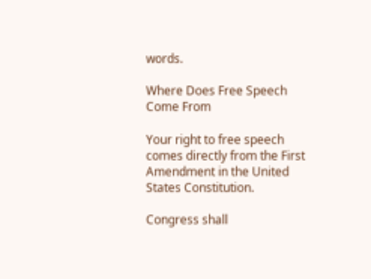words.

Where Does Free Speech Come From

Your right to free speech comes directly from the First Amendment in the United States Constitution.

Congress shall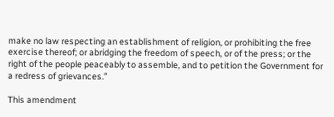make no law respecting an establishment of religion, or prohibiting the free exercise thereof; or abridging the freedom of speech, or of the press; or the right of the people peaceably to assemble, and to petition the Government for a redress of grievances.”

This amendment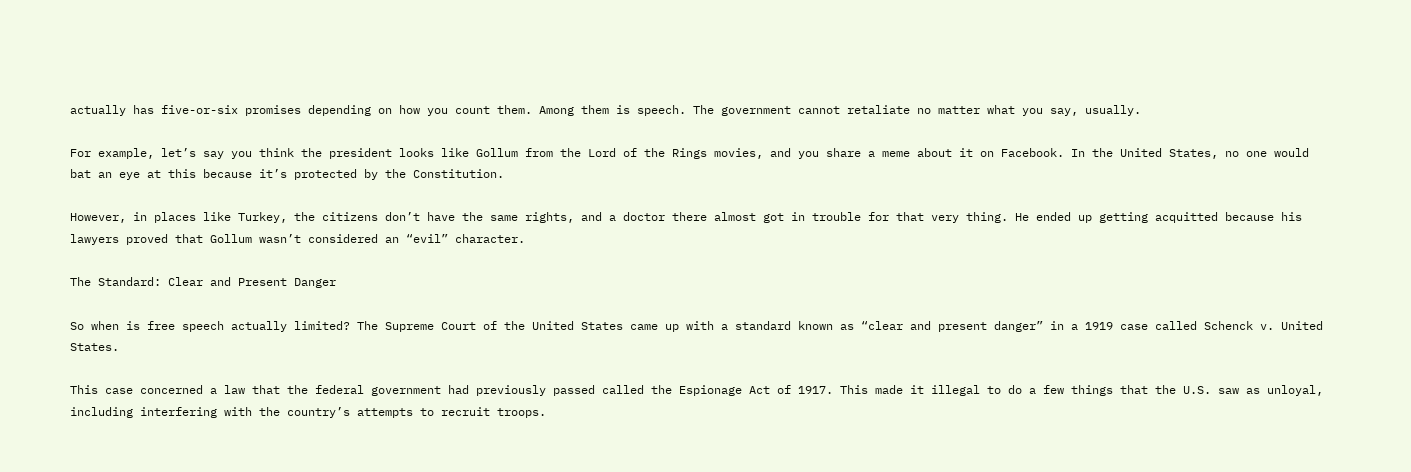actually has five-or-six promises depending on how you count them. Among them is speech. The government cannot retaliate no matter what you say, usually.

For example, let’s say you think the president looks like Gollum from the Lord of the Rings movies, and you share a meme about it on Facebook. In the United States, no one would bat an eye at this because it’s protected by the Constitution.

However, in places like Turkey, the citizens don’t have the same rights, and a doctor there almost got in trouble for that very thing. He ended up getting acquitted because his lawyers proved that Gollum wasn’t considered an “evil” character.

The Standard: Clear and Present Danger

So when is free speech actually limited? The Supreme Court of the United States came up with a standard known as “clear and present danger” in a 1919 case called Schenck v. United States.

This case concerned a law that the federal government had previously passed called the Espionage Act of 1917. This made it illegal to do a few things that the U.S. saw as unloyal, including interfering with the country’s attempts to recruit troops.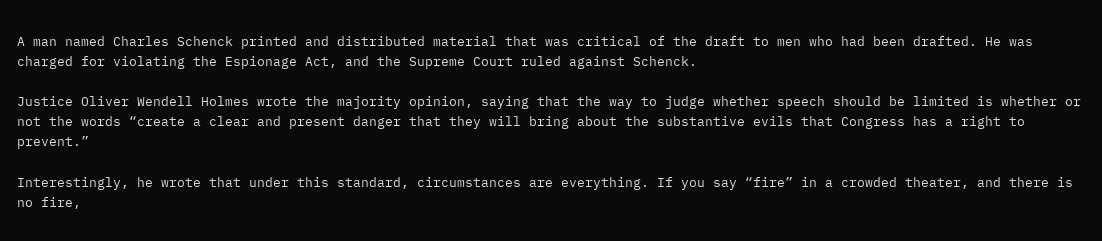A man named Charles Schenck printed and distributed material that was critical of the draft to men who had been drafted. He was charged for violating the Espionage Act, and the Supreme Court ruled against Schenck.

Justice Oliver Wendell Holmes wrote the majority opinion, saying that the way to judge whether speech should be limited is whether or not the words “create a clear and present danger that they will bring about the substantive evils that Congress has a right to prevent.”

Interestingly, he wrote that under this standard, circumstances are everything. If you say “fire” in a crowded theater, and there is no fire,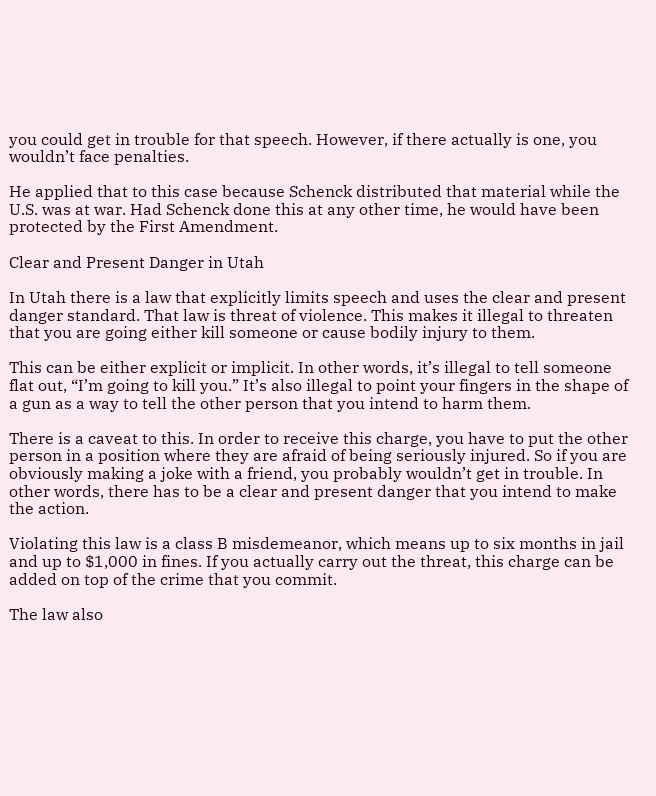you could get in trouble for that speech. However, if there actually is one, you wouldn’t face penalties.

He applied that to this case because Schenck distributed that material while the U.S. was at war. Had Schenck done this at any other time, he would have been protected by the First Amendment.

Clear and Present Danger in Utah

In Utah there is a law that explicitly limits speech and uses the clear and present danger standard. That law is threat of violence. This makes it illegal to threaten that you are going either kill someone or cause bodily injury to them.

This can be either explicit or implicit. In other words, it’s illegal to tell someone flat out, “I’m going to kill you.” It’s also illegal to point your fingers in the shape of a gun as a way to tell the other person that you intend to harm them.

There is a caveat to this. In order to receive this charge, you have to put the other person in a position where they are afraid of being seriously injured. So if you are obviously making a joke with a friend, you probably wouldn’t get in trouble. In other words, there has to be a clear and present danger that you intend to make the action.

Violating this law is a class B misdemeanor, which means up to six months in jail and up to $1,000 in fines. If you actually carry out the threat, this charge can be added on top of the crime that you commit.

The law also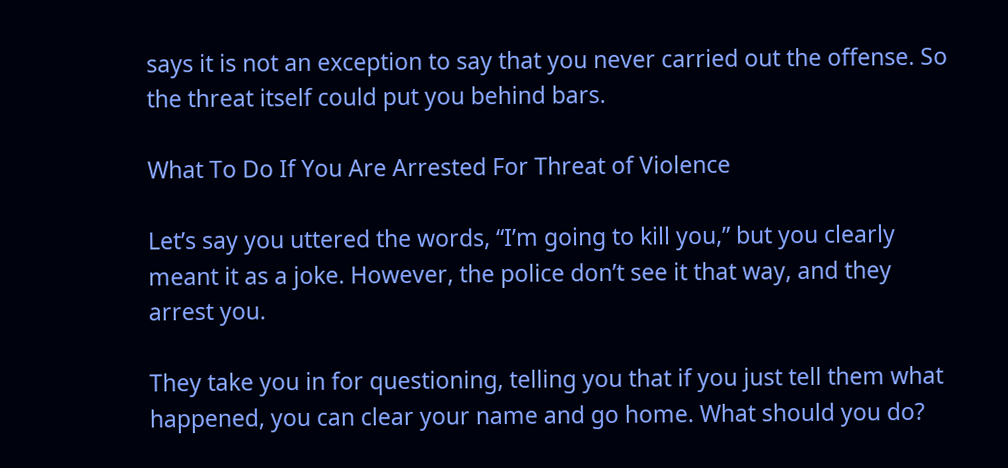says it is not an exception to say that you never carried out the offense. So the threat itself could put you behind bars.

What To Do If You Are Arrested For Threat of Violence

Let’s say you uttered the words, “I’m going to kill you,” but you clearly meant it as a joke. However, the police don’t see it that way, and they arrest you.

They take you in for questioning, telling you that if you just tell them what happened, you can clear your name and go home. What should you do?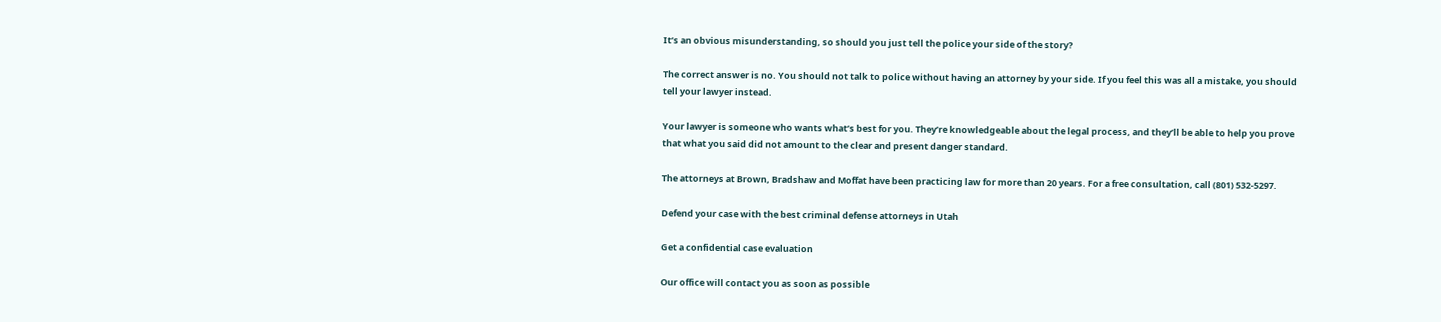It’s an obvious misunderstanding, so should you just tell the police your side of the story?

The correct answer is no. You should not talk to police without having an attorney by your side. If you feel this was all a mistake, you should tell your lawyer instead.

Your lawyer is someone who wants what’s best for you. They’re knowledgeable about the legal process, and they’ll be able to help you prove that what you said did not amount to the clear and present danger standard.

The attorneys at Brown, Bradshaw and Moffat have been practicing law for more than 20 years. For a free consultation, call (801) 532-5297.

Defend your case with the best criminal defense attorneys in Utah

Get a confidential case evaluation

Our office will contact you as soon as possible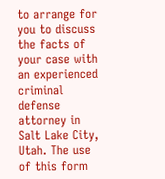to arrange for you to discuss the facts of your case with an experienced criminal defense attorney in Salt Lake City, Utah. The use of this form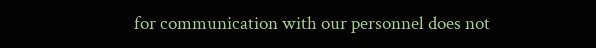for communication with our personnel does not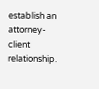establish an attorney-client relationship.